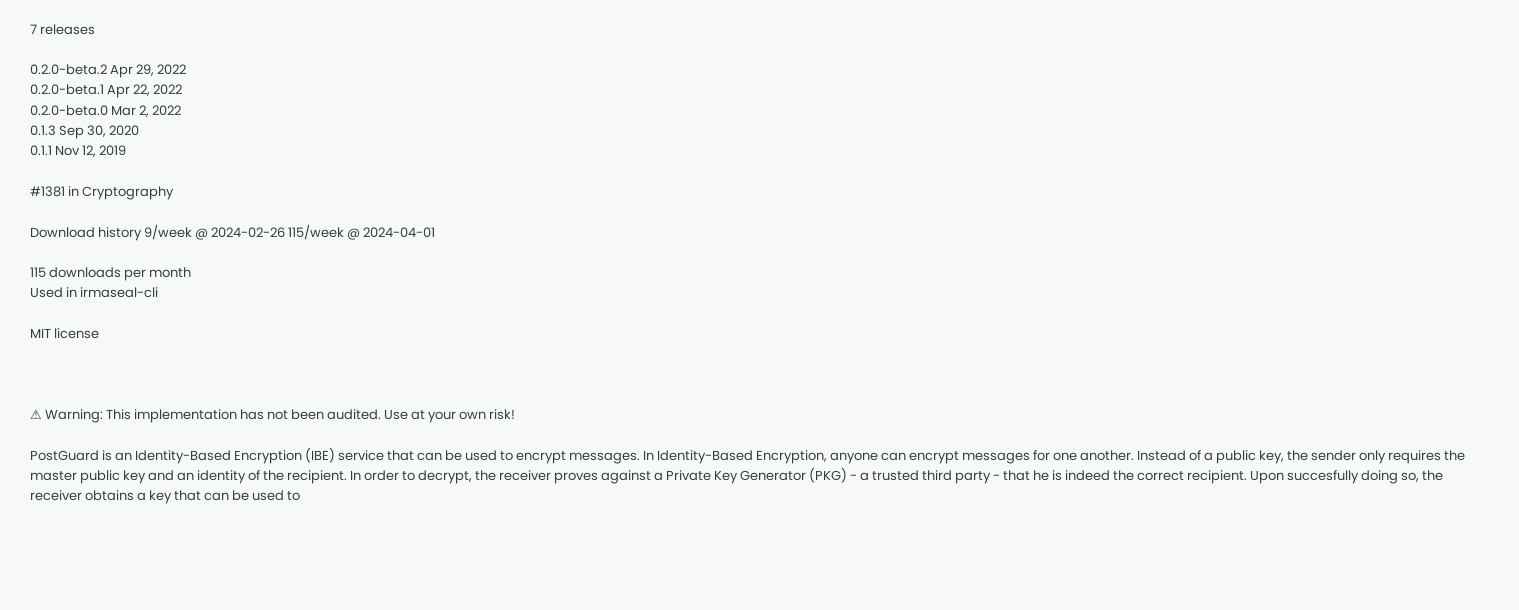7 releases

0.2.0-beta.2 Apr 29, 2022
0.2.0-beta.1 Apr 22, 2022
0.2.0-beta.0 Mar 2, 2022
0.1.3 Sep 30, 2020
0.1.1 Nov 12, 2019

#1381 in Cryptography

Download history 9/week @ 2024-02-26 115/week @ 2024-04-01

115 downloads per month
Used in irmaseal-cli

MIT license



⚠ Warning: This implementation has not been audited. Use at your own risk!

PostGuard is an Identity-Based Encryption (IBE) service that can be used to encrypt messages. In Identity-Based Encryption, anyone can encrypt messages for one another. Instead of a public key, the sender only requires the master public key and an identity of the recipient. In order to decrypt, the receiver proves against a Private Key Generator (PKG) - a trusted third party - that he is indeed the correct recipient. Upon succesfully doing so, the receiver obtains a key that can be used to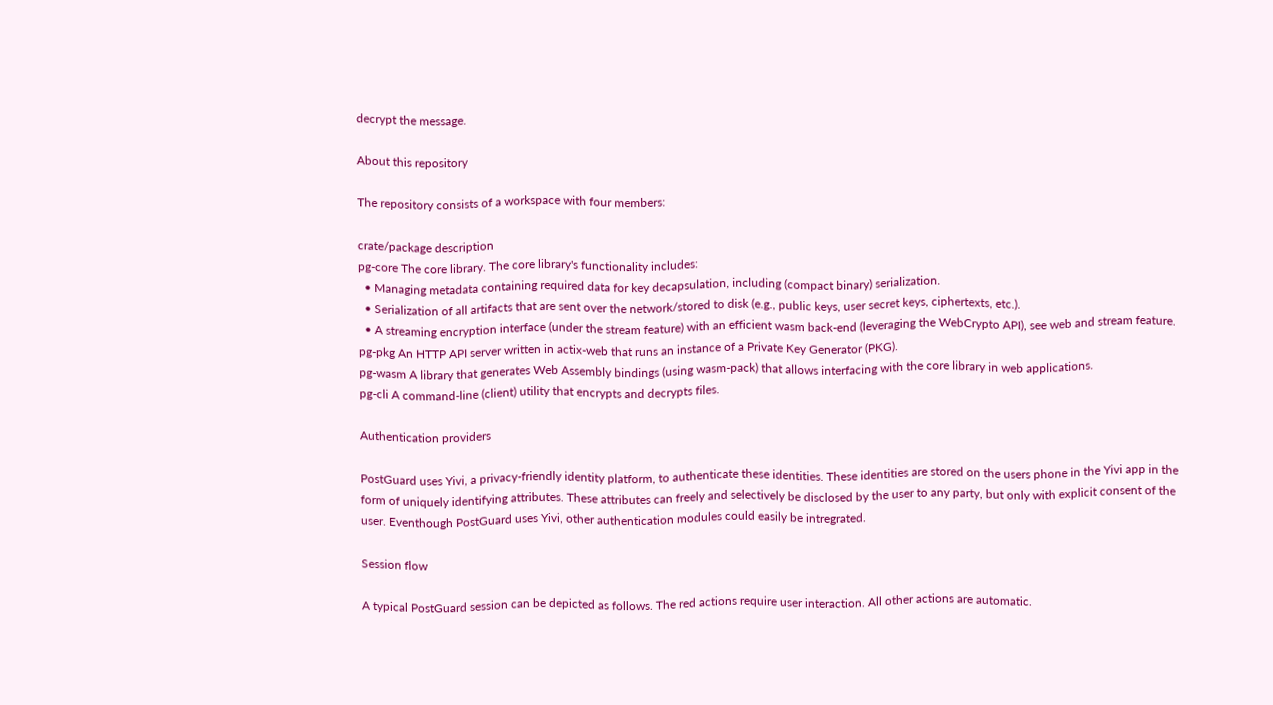decrypt the message.

About this repository

The repository consists of a workspace with four members:

crate/package description
pg-core The core library. The core library's functionality includes:
  • Managing metadata containing required data for key decapsulation, including (compact binary) serialization.
  • Serialization of all artifacts that are sent over the network/stored to disk (e.g., public keys, user secret keys, ciphertexts, etc.).
  • A streaming encryption interface (under the stream feature) with an efficient wasm back-end (leveraging the WebCrypto API), see web and stream feature.
pg-pkg An HTTP API server written in actix-web that runs an instance of a Private Key Generator (PKG).
pg-wasm A library that generates Web Assembly bindings (using wasm-pack) that allows interfacing with the core library in web applications.
pg-cli A command-line (client) utility that encrypts and decrypts files.

Authentication providers

PostGuard uses Yivi, a privacy-friendly identity platform, to authenticate these identities. These identities are stored on the users phone in the Yivi app in the form of uniquely identifying attributes. These attributes can freely and selectively be disclosed by the user to any party, but only with explicit consent of the user. Eventhough PostGuard uses Yivi, other authentication modules could easily be intregrated.

Session flow

A typical PostGuard session can be depicted as follows. The red actions require user interaction. All other actions are automatic.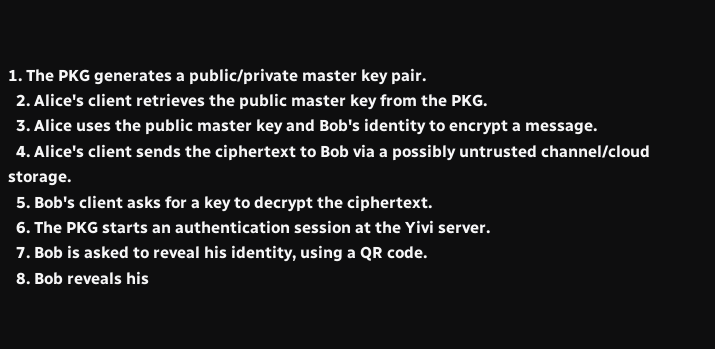1. The PKG generates a public/private master key pair.
  2. Alice's client retrieves the public master key from the PKG.
  3. Alice uses the public master key and Bob's identity to encrypt a message.
  4. Alice's client sends the ciphertext to Bob via a possibly untrusted channel/cloud storage.
  5. Bob's client asks for a key to decrypt the ciphertext.
  6. The PKG starts an authentication session at the Yivi server.
  7. Bob is asked to reveal his identity, using a QR code.
  8. Bob reveals his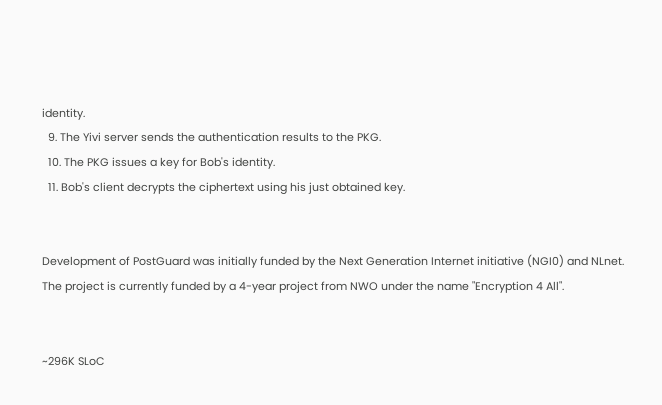identity.
  9. The Yivi server sends the authentication results to the PKG.
  10. The PKG issues a key for Bob's identity.
  11. Bob's client decrypts the ciphertext using his just obtained key.


Development of PostGuard was initially funded by the Next Generation Internet initiative (NGI0) and NLnet. The project is currently funded by a 4-year project from NWO under the name "Encryption 4 All".


~296K SLoC